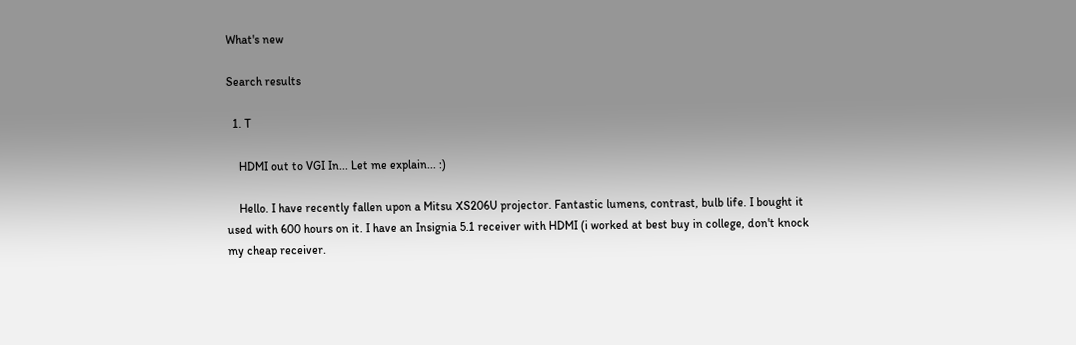What's new

Search results

  1. T

    HDMI out to VGI In... Let me explain... :)

    Hello. I have recently fallen upon a Mitsu XS206U projector. Fantastic lumens, contrast, bulb life. I bought it used with 600 hours on it. I have an Insignia 5.1 receiver with HDMI (i worked at best buy in college, don't knock my cheap receiver.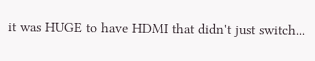it was HUGE to have HDMI that didn't just switch...